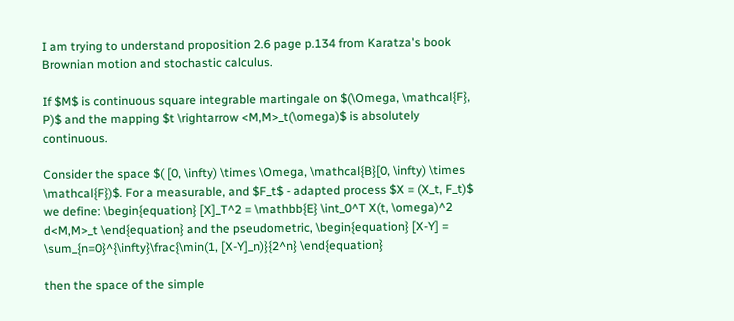I am trying to understand proposition 2.6 page p.134 from Karatza's book Brownian motion and stochastic calculus.

If $M$ is continuous square integrable martingale on $(\Omega, \mathcal{F}, P)$ and the mapping $t \rightarrow <M,M>_t(\omega)$ is absolutely continuous.

Consider the space $( [0, \infty) \times \Omega, \mathcal{B}[0, \infty) \times \mathcal{F})$. For a measurable, and $F_t$ - adapted process $X = (X_t, F_t)$ we define: \begin{equation} [X]_T^2 = \mathbb{E} \int_0^T X(t, \omega)^2 d<M,M>_t \end{equation} and the pseudometric, \begin{equation} [X-Y] = \sum_{n=0}^{\infty}\frac{\min(1, [X-Y]_n)}{2^n} \end{equation}

then the space of the simple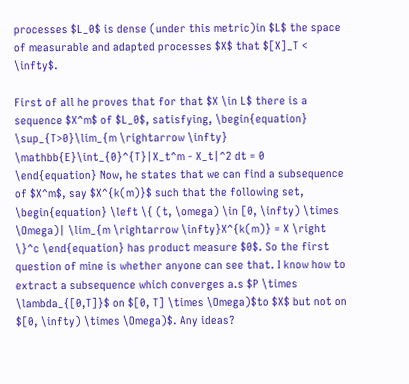processes $L_0$ is dense (under this metric)in $L$ the space of measurable and adapted processes $X$ that $[X]_T < \infty$.

First of all he proves that for that $X \in L$ there is a sequence $X^m$ of $L_0$, satisfying, \begin{equation} \sup_{T>0}\lim_{m \rightarrow \infty} \mathbb{E}\int_{0}^{T}|X_t^m - X_t|^2 dt = 0 \end{equation} Now, he states that we can find a subsequence of $X^m$, say $X^{k(m)}$ such that the following set, \begin{equation} \left \{ (t, \omega) \in [0, \infty) \times \Omega)| \lim_{m \rightarrow \infty}X^{k(m)} = X \right \}^c \end{equation} has product measure $0$. So the first question of mine is whether anyone can see that. I know how to extract a subsequence which converges a.s $P \times \lambda_{[0,T]}$ on $[0, T] \times \Omega)$to $X$ but not on $[0, \infty) \times \Omega)$. Any ideas?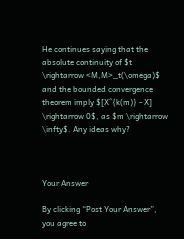He continues saying that the absolute continuity of $t \rightarrow <M,M>_t(\omega)$ and the bounded convergence theorem imply $[X^{k(m)} - X] \rightarrow 0$, as $m \rightarrow \infty$. Any ideas why?



Your Answer

By clicking “Post Your Answer”, you agree to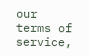our terms of service,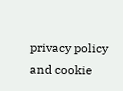privacy policy and cookie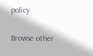policy

Browse other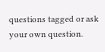questions tagged or ask your own question.